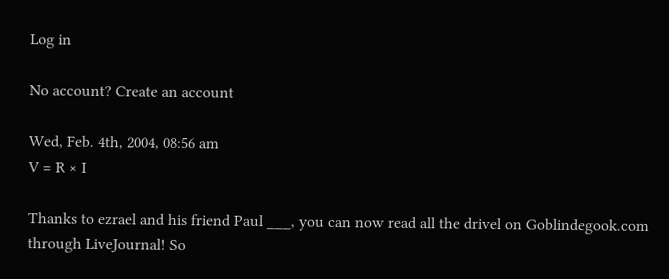Log in

No account? Create an account

Wed, Feb. 4th, 2004, 08:56 am
V = R × I

Thanks to ezrael and his friend Paul ___, you can now read all the drivel on Goblindegook.com through LiveJournal! So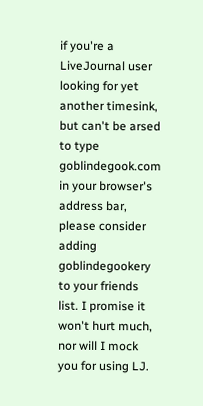if you're a LiveJournal user looking for yet another timesink, but can't be arsed to type goblindegook.com in your browser's address bar, please consider adding goblindegookery to your friends list. I promise it won't hurt much, nor will I mock you for using LJ.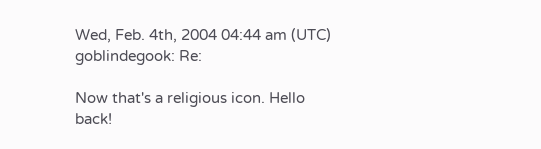Wed, Feb. 4th, 2004 04:44 am (UTC)
goblindegook: Re:

Now that's a religious icon. Hello back!